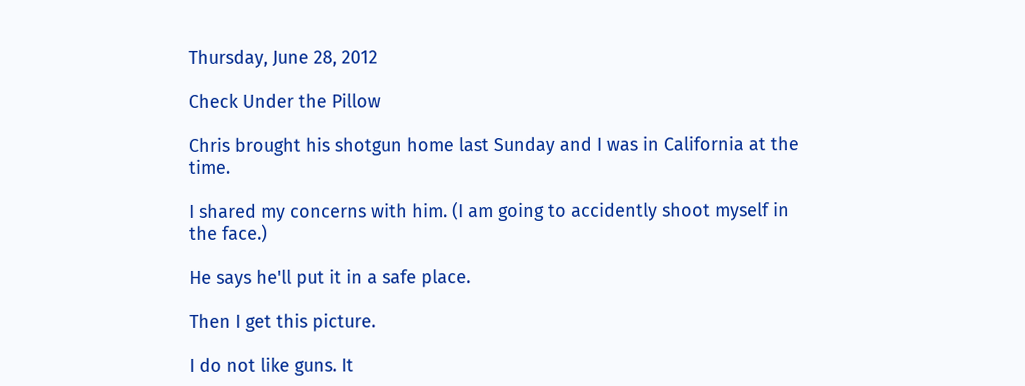Thursday, June 28, 2012

Check Under the Pillow

Chris brought his shotgun home last Sunday and I was in California at the time.

I shared my concerns with him. (I am going to accidently shoot myself in the face.)

He says he'll put it in a safe place.

Then I get this picture.

I do not like guns. It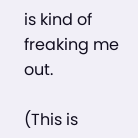is kind of freaking me out.

(This is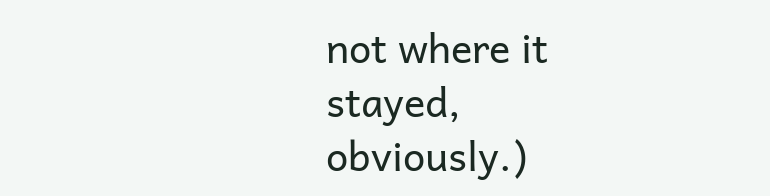not where it stayed, obviously.)